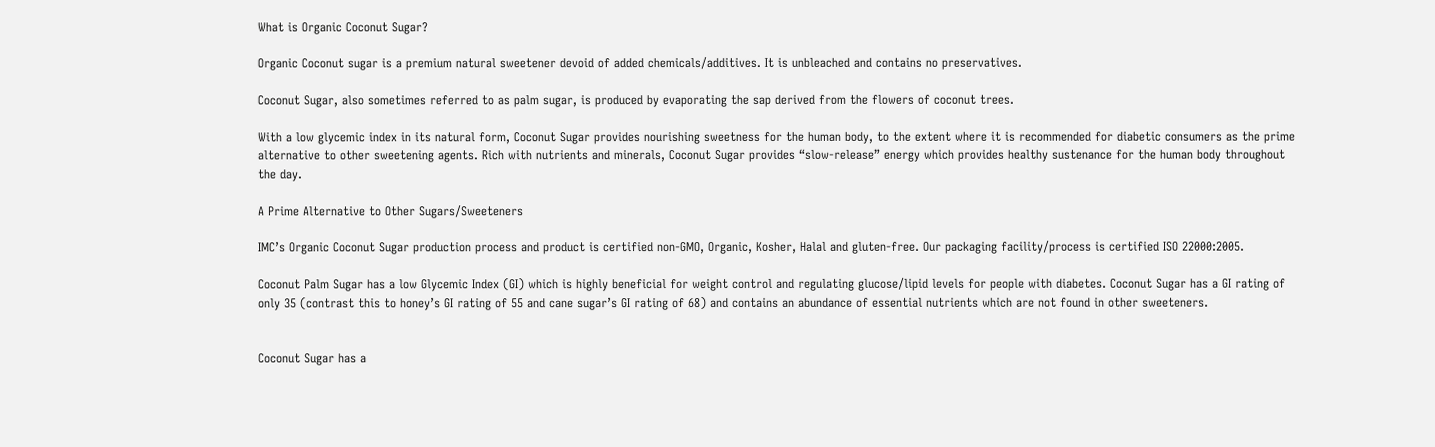What is Organic Coconut Sugar?

Organic Coconut sugar is a premium natural sweetener devoid of added chemicals/additives. It is unbleached and contains no preservatives.

Coconut Sugar, also sometimes referred to as palm sugar, is produced by evaporating the sap derived from the flowers of coconut trees.

With a low glycemic index in its natural form, Coconut Sugar provides nourishing sweetness for the human body, to the extent where it is recommended for diabetic consumers as the prime alternative to other sweetening agents. Rich with nutrients and minerals, Coconut Sugar provides “slow-release” energy which provides healthy sustenance for the human body throughout the day.

A Prime Alternative to Other Sugars/Sweeteners

IMC’s Organic Coconut Sugar production process and product is certified non-GMO, Organic, Kosher, Halal and gluten-free. Our packaging facility/process is certified ISO 22000:2005.

Coconut Palm Sugar has a low Glycemic Index (GI) which is highly beneficial for weight control and regulating glucose/lipid levels for people with diabetes. Coconut Sugar has a GI rating of only 35 (contrast this to honey’s GI rating of 55 and cane sugar’s GI rating of 68) and contains an abundance of essential nutrients which are not found in other sweeteners.


Coconut Sugar has a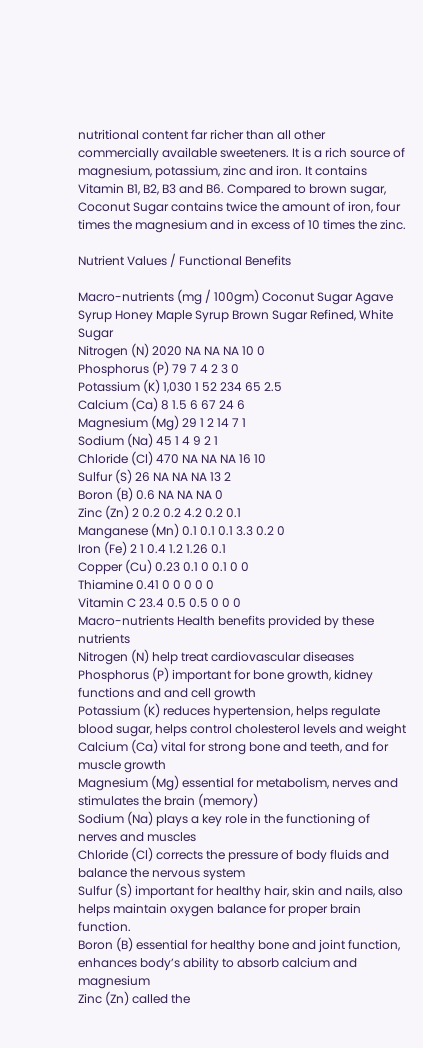nutritional content far richer than all other commercially available sweeteners. It is a rich source of magnesium, potassium, zinc and iron. It contains Vitamin B1, B2, B3 and B6. Compared to brown sugar, Coconut Sugar contains twice the amount of iron, four times the magnesium and in excess of 10 times the zinc.

Nutrient Values / Functional Benefits

Macro-nutrients (mg / 100gm) Coconut Sugar Agave Syrup Honey Maple Syrup Brown Sugar Refined, White Sugar
Nitrogen (N) 2020 NA NA NA 10 0
Phosphorus (P) 79 7 4 2 3 0
Potassium (K) 1,030 1 52 234 65 2.5
Calcium (Ca) 8 1.5 6 67 24 6
Magnesium (Mg) 29 1 2 14 7 1
Sodium (Na) 45 1 4 9 2 1
Chloride (Cl) 470 NA NA NA 16 10
Sulfur (S) 26 NA NA NA 13 2
Boron (B) 0.6 NA NA NA 0
Zinc (Zn) 2 0.2 0.2 4.2 0.2 0.1
Manganese (Mn) 0.1 0.1 0.1 3.3 0.2 0
Iron (Fe) 2 1 0.4 1.2 1.26 0.1
Copper (Cu) 0.23 0.1 0 0.1 0 0
Thiamine 0.41 0 0 0 0 0
Vitamin C 23.4 0.5 0.5 0 0 0
Macro-nutrients Health benefits provided by these nutrients
Nitrogen (N) help treat cardiovascular diseases
Phosphorus (P) important for bone growth, kidney functions and and cell growth
Potassium (K) reduces hypertension, helps regulate blood sugar, helps control cholesterol levels and weight
Calcium (Ca) vital for strong bone and teeth, and for muscle growth
Magnesium (Mg) essential for metabolism, nerves and stimulates the brain (memory)
Sodium (Na) plays a key role in the functioning of nerves and muscles
Chloride (Cl) corrects the pressure of body fluids and balance the nervous system
Sulfur (S) important for healthy hair, skin and nails, also helps maintain oxygen balance for proper brain function.
Boron (B) essential for healthy bone and joint function, enhances body’s ability to absorb calcium and magnesium
Zinc (Zn) called the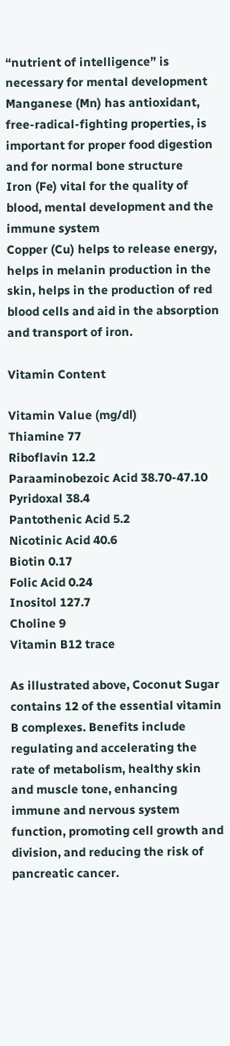“nutrient of intelligence” is necessary for mental development
Manganese (Mn) has antioxidant, free-radical-fighting properties, is important for proper food digestion and for normal bone structure
Iron (Fe) vital for the quality of blood, mental development and the immune system
Copper (Cu) helps to release energy, helps in melanin production in the skin, helps in the production of red blood cells and aid in the absorption and transport of iron.

Vitamin Content

Vitamin Value (mg/dl)
Thiamine 77
Riboflavin 12.2
Paraaminobezoic Acid 38.70-47.10
Pyridoxal 38.4
Pantothenic Acid 5.2
Nicotinic Acid 40.6
Biotin 0.17
Folic Acid 0.24
Inositol 127.7
Choline 9
Vitamin B12 trace

As illustrated above, Coconut Sugar contains 12 of the essential vitamin B complexes. Benefits include regulating and accelerating the rate of metabolism, healthy skin and muscle tone, enhancing immune and nervous system function, promoting cell growth and division, and reducing the risk of pancreatic cancer.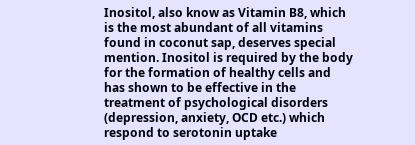Inositol, also know as Vitamin B8, which is the most abundant of all vitamins found in coconut sap, deserves special mention. Inositol is required by the body for the formation of healthy cells and has shown to be effective in the treatment of psychological disorders (depression, anxiety, OCD etc.) which respond to serotonin uptake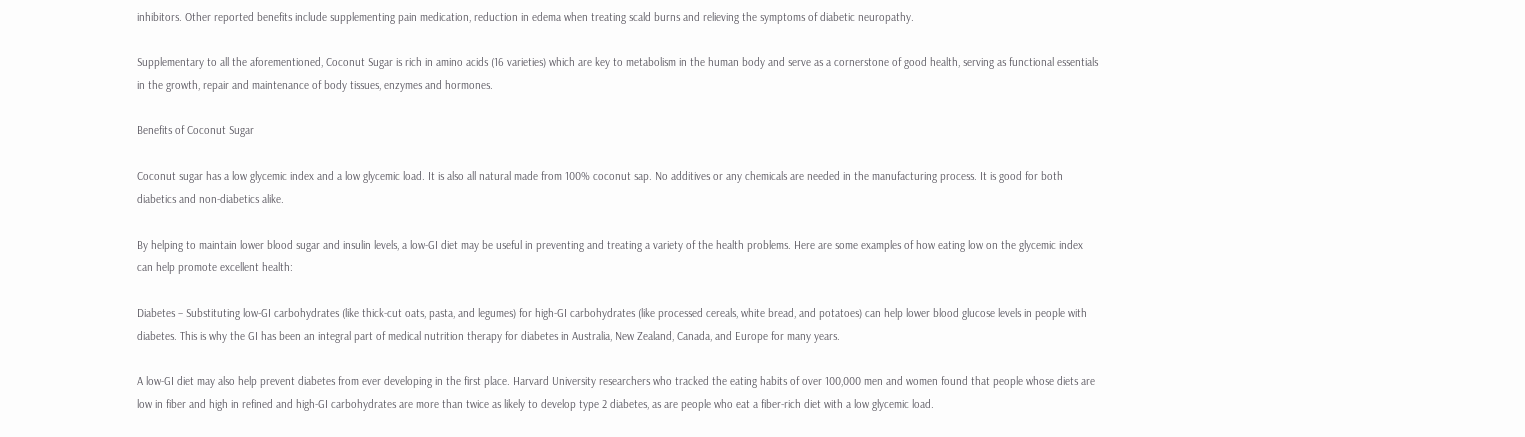inhibitors. Other reported benefits include supplementing pain medication, reduction in edema when treating scald burns and relieving the symptoms of diabetic neuropathy.

Supplementary to all the aforementioned, Coconut Sugar is rich in amino acids (16 varieties) which are key to metabolism in the human body and serve as a cornerstone of good health, serving as functional essentials in the growth, repair and maintenance of body tissues, enzymes and hormones.

Benefits of Coconut Sugar

Coconut sugar has a low glycemic index and a low glycemic load. It is also all natural made from 100% coconut sap. No additives or any chemicals are needed in the manufacturing process. It is good for both diabetics and non-diabetics alike.

By helping to maintain lower blood sugar and insulin levels, a low-GI diet may be useful in preventing and treating a variety of the health problems. Here are some examples of how eating low on the glycemic index can help promote excellent health:

Diabetes – Substituting low-GI carbohydrates (like thick-cut oats, pasta, and legumes) for high-GI carbohydrates (like processed cereals, white bread, and potatoes) can help lower blood glucose levels in people with diabetes. This is why the GI has been an integral part of medical nutrition therapy for diabetes in Australia, New Zealand, Canada, and Europe for many years.

A low-GI diet may also help prevent diabetes from ever developing in the first place. Harvard University researchers who tracked the eating habits of over 100,000 men and women found that people whose diets are low in fiber and high in refined and high-GI carbohydrates are more than twice as likely to develop type 2 diabetes, as are people who eat a fiber-rich diet with a low glycemic load.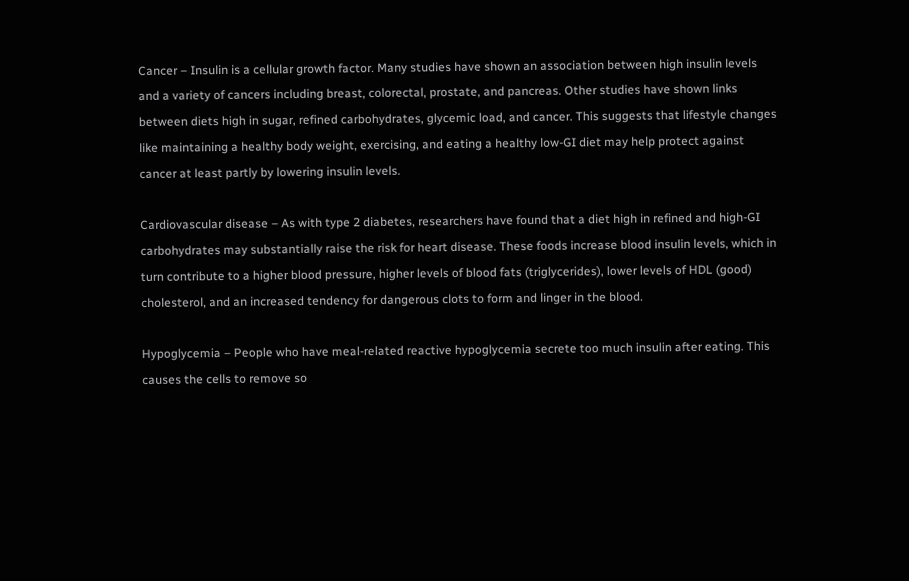Cancer – Insulin is a cellular growth factor. Many studies have shown an association between high insulin levels and a variety of cancers including breast, colorectal, prostate, and pancreas. Other studies have shown links between diets high in sugar, refined carbohydrates, glycemic load, and cancer. This suggests that lifestyle changes like maintaining a healthy body weight, exercising, and eating a healthy low-GI diet may help protect against cancer at least partly by lowering insulin levels.

Cardiovascular disease – As with type 2 diabetes, researchers have found that a diet high in refined and high-GI carbohydrates may substantially raise the risk for heart disease. These foods increase blood insulin levels, which in turn contribute to a higher blood pressure, higher levels of blood fats (triglycerides), lower levels of HDL (good) cholesterol, and an increased tendency for dangerous clots to form and linger in the blood.

Hypoglycemia – People who have meal-related reactive hypoglycemia secrete too much insulin after eating. This causes the cells to remove so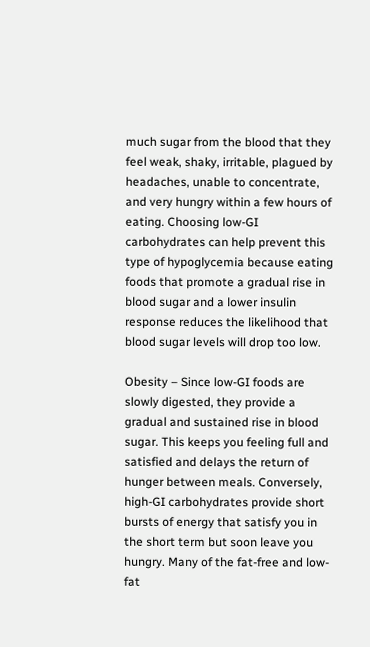much sugar from the blood that they feel weak, shaky, irritable, plagued by headaches, unable to concentrate, and very hungry within a few hours of eating. Choosing low-GI carbohydrates can help prevent this type of hypoglycemia because eating foods that promote a gradual rise in blood sugar and a lower insulin response reduces the likelihood that blood sugar levels will drop too low.

Obesity – Since low-GI foods are slowly digested, they provide a gradual and sustained rise in blood sugar. This keeps you feeling full and satisfied and delays the return of hunger between meals. Conversely, high-GI carbohydrates provide short bursts of energy that satisfy you in the short term but soon leave you hungry. Many of the fat-free and low-fat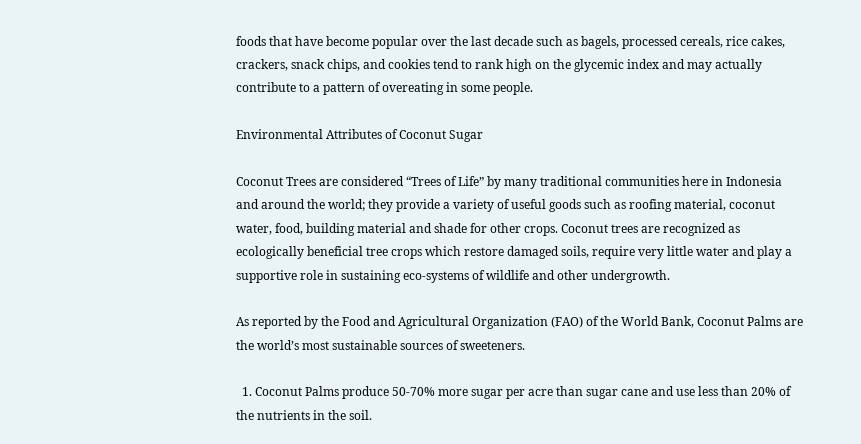foods that have become popular over the last decade such as bagels, processed cereals, rice cakes, crackers, snack chips, and cookies tend to rank high on the glycemic index and may actually contribute to a pattern of overeating in some people.

Environmental Attributes of Coconut Sugar

Coconut Trees are considered “Trees of Life” by many traditional communities here in Indonesia and around the world; they provide a variety of useful goods such as roofing material, coconut water, food, building material and shade for other crops. Coconut trees are recognized as ecologically beneficial tree crops which restore damaged soils, require very little water and play a supportive role in sustaining eco-systems of wildlife and other undergrowth.

As reported by the Food and Agricultural Organization (FAO) of the World Bank, Coconut Palms are the world’s most sustainable sources of sweeteners.

  1. Coconut Palms produce 50-70% more sugar per acre than sugar cane and use less than 20% of the nutrients in the soil.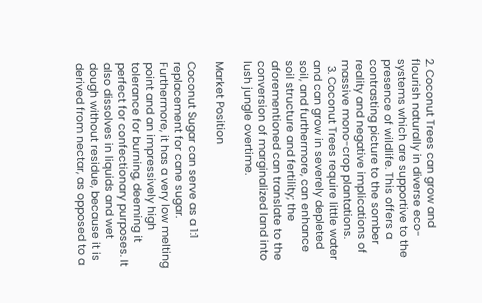2. Coconut Trees can grow and flourish naturally in diverse eco-systems which are supportive to the presence of wildlife. This offers a contrasting picture to the somber reality and negative implications of massive mono-crop plantations.
  3. Coconut Trees require little water and can grow in severely depleted soil, and furthermore, can enhance soil structure and fertility; the aforementioned can translate to the conversion of marginalized land into lush jungle overtime.

Market Position

Coconut Sugar can serve as a 1:1 replacement for cane sugar. Furthermore, it has a very low melting point and an impressively high tolerance for burning, deeming it perfect for confectionary purposes. It also dissolves in liquids and wet dough without residue, because it is derived from nectar, as opposed to a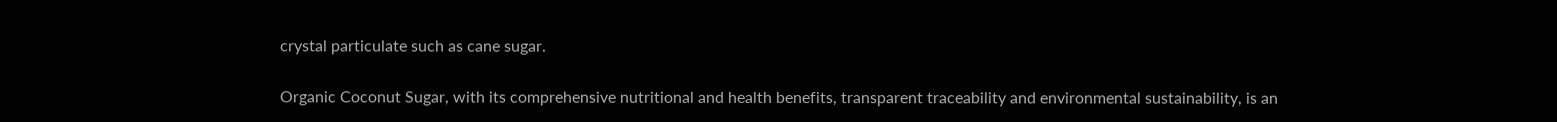crystal particulate such as cane sugar.

Organic Coconut Sugar, with its comprehensive nutritional and health benefits, transparent traceability and environmental sustainability, is an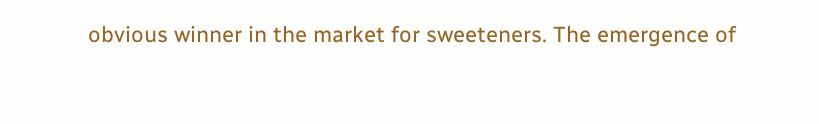obvious winner in the market for sweeteners. The emergence of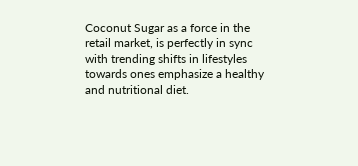Coconut Sugar as a force in the retail market, is perfectly in sync with trending shifts in lifestyles towards ones emphasize a healthy and nutritional diet.